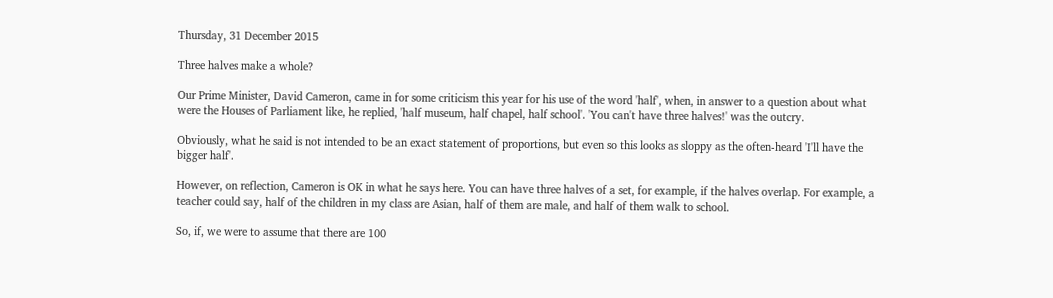Thursday, 31 December 2015

Three halves make a whole?

Our Prime Minister, David Cameron, came in for some criticism this year for his use of the word 'half', when, in answer to a question about what were the Houses of Parliament like, he replied, 'half museum, half chapel, half school'. 'You can't have three halves!' was the outcry.

Obviously, what he said is not intended to be an exact statement of proportions, but even so this looks as sloppy as the often-heard 'I'll have the bigger half'.

However, on reflection, Cameron is OK in what he says here. You can have three halves of a set, for example, if the halves overlap. For example, a teacher could say, half of the children in my class are Asian, half of them are male, and half of them walk to school.

So, if, we were to assume that there are 100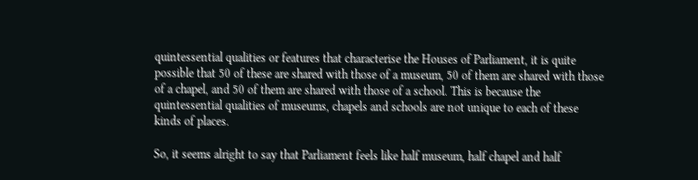quintessential qualities or features that characterise the Houses of Parliament, it is quite possible that 50 of these are shared with those of a museum, 50 of them are shared with those of a chapel, and 50 of them are shared with those of a school. This is because the quintessential qualities of museums, chapels and schools are not unique to each of these kinds of places.

So, it seems alright to say that Parliament feels like half museum, half chapel and half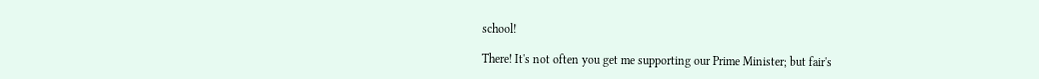school!

There! It's not often you get me supporting our Prime Minister; but fair's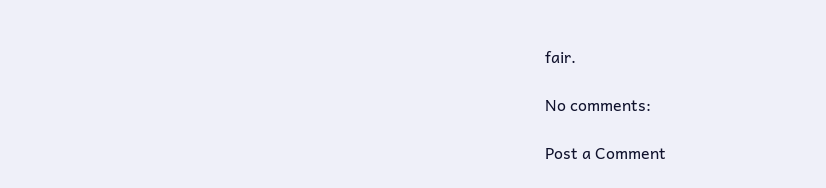fair.

No comments:

Post a Comment